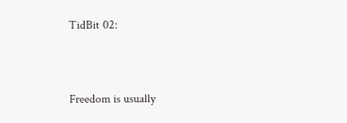TidBit 02:


Freedom is usually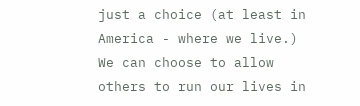just a choice (at least in America - where we live.)  We can choose to allow others to run our lives in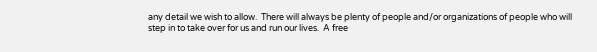any detail we wish to allow.  There will always be plenty of people and/or organizations of people who will step in to take over for us and run our lives.  A free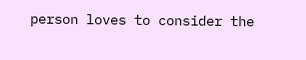person loves to consider the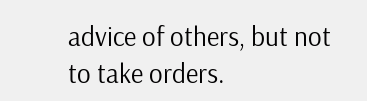advice of others, but not to take orders.